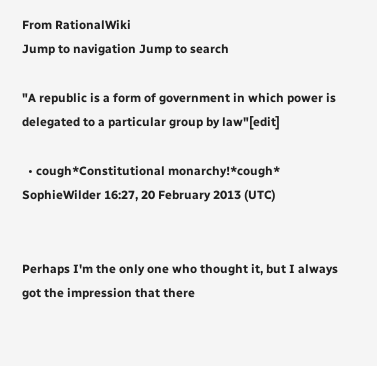From RationalWiki
Jump to navigation Jump to search

"A republic is a form of government in which power is delegated to a particular group by law"[edit]

  • cough*Constitutional monarchy!*cough* SophieWilder 16:27, 20 February 2013 (UTC)


Perhaps I'm the only one who thought it, but I always got the impression that there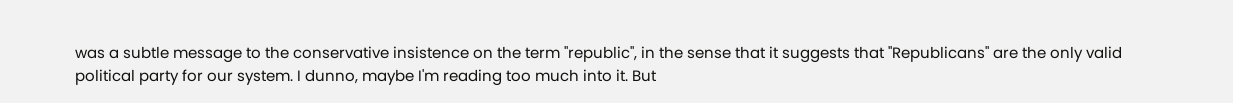was a subtle message to the conservative insistence on the term "republic", in the sense that it suggests that "Republicans" are the only valid political party for our system. I dunno, maybe I'm reading too much into it. But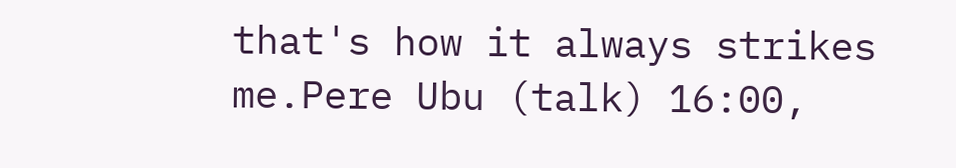that's how it always strikes me.Pere Ubu (talk) 16:00,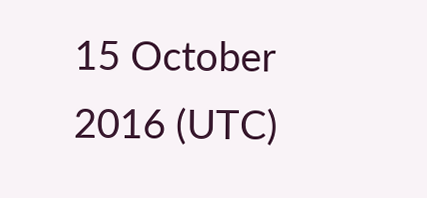15 October 2016 (UTC)